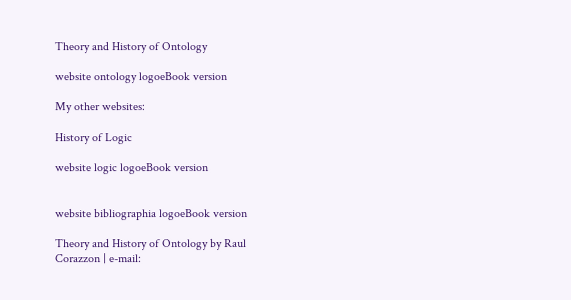Theory and History of Ontology

website ontology logoeBook version

My other websites:

History of Logic

website logic logoeBook version


website bibliographia logoeBook version

Theory and History of Ontology by Raul Corazzon | e-mail: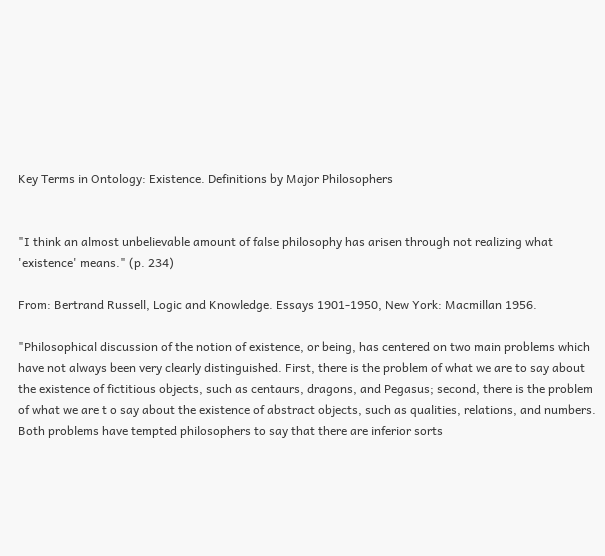Key Terms in Ontology: Existence. Definitions by Major Philosophers


"I think an almost unbelievable amount of false philosophy has arisen through not realizing what 'existence' means." (p. 234)

From: Bertrand Russell, Logic and Knowledge. Essays 1901-1950, New York: Macmillan 1956.

"Philosophical discussion of the notion of existence, or being, has centered on two main problems which have not always been very clearly distinguished. First, there is the problem of what we are to say about the existence of fictitious objects, such as centaurs, dragons, and Pegasus; second, there is the problem of what we are t o say about the existence of abstract objects, such as qualities, relations, and numbers. Both problems have tempted philosophers to say that there are inferior sorts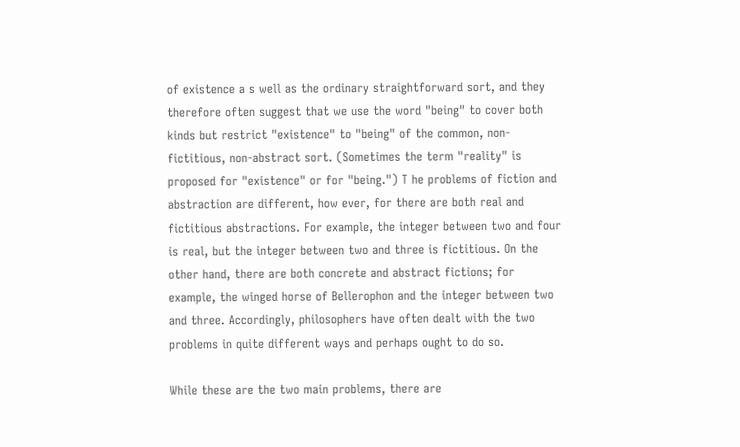of existence a s well as the ordinary straightforward sort, and they therefore often suggest that we use the word "being" to cover both kinds but restrict "existence" to "being" of the common, non-fictitious, non-abstract sort. (Sometimes the term "reality" is proposed for "existence" or for "being.") T he problems of fiction and abstraction are different, how ever, for there are both real and fictitious abstractions. For example, the integer between two and four is real, but the integer between two and three is fictitious. On the other hand, there are both concrete and abstract fictions; for example, the winged horse of Bellerophon and the integer between two and three. Accordingly, philosophers have often dealt with the two problems in quite different ways and perhaps ought to do so.

While these are the two main problems, there are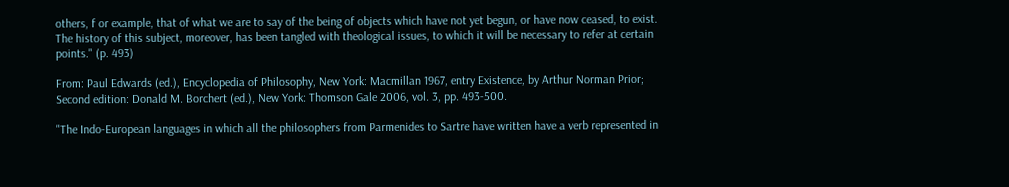others, f or example, that of what we are to say of the being of objects which have not yet begun, or have now ceased, to exist. The history of this subject, moreover, has been tangled with theological issues, to which it will be necessary to refer at certain points." (p. 493)

From: Paul Edwards (ed.), Encyclopedia of Philosophy, New York: Macmillan 1967, entry Existence, by Arthur Norman Prior; Second edition: Donald M. Borchert (ed.), New York: Thomson Gale 2006, vol. 3, pp. 493-500.

"The Indo-European languages in which all the philosophers from Parmenides to Sartre have written have a verb represented in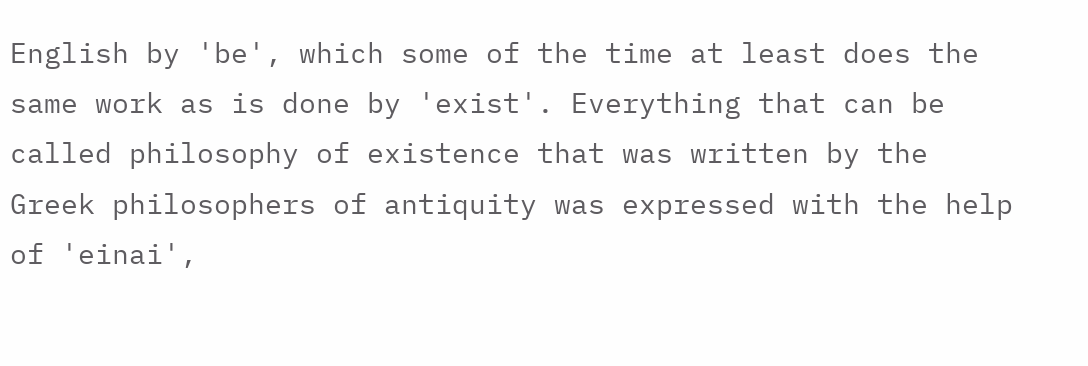English by 'be', which some of the time at least does the same work as is done by 'exist'. Everything that can be called philosophy of existence that was written by the Greek philosophers of antiquity was expressed with the help of 'einai',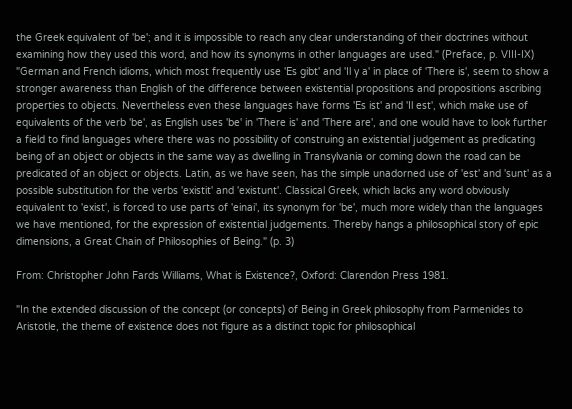the Greek equivalent of 'be'; and it is impossible to reach any clear understanding of their doctrines without examining how they used this word, and how its synonyms in other languages are used." (Preface, p. VIII-IX) "German and French idioms, which most frequently use 'Es gibt' and 'Il y a' in place of 'There is', seem to show a stronger awareness than English of the difference between existential propositions and propositions ascribing properties to objects. Nevertheless even these languages have forms 'Es ist' and 'Il est', which make use of equivalents of the verb 'be', as English uses 'be' in 'There is' and 'There are', and one would have to look further a field to find languages where there was no possibility of construing an existential judgement as predicating being of an object or objects in the same way as dwelling in Transylvania or coming down the road can be predicated of an object or objects. Latin, as we have seen, has the simple unadorned use of 'est' and 'sunt' as a possible substitution for the verbs 'existit' and 'existunt'. Classical Greek, which lacks any word obviously equivalent to 'exist', is forced to use parts of 'einai', its synonym for 'be', much more widely than the languages we have mentioned, for the expression of existential judgements. Thereby hangs a philosophical story of epic dimensions, a Great Chain of Philosophies of Being." (p. 3)

From: Christopher John Fards Williams, What is Existence?, Oxford: Clarendon Press 1981.

"In the extended discussion of the concept (or concepts) of Being in Greek philosophy from Parmenides to Aristotle, the theme of existence does not figure as a distinct topic for philosophical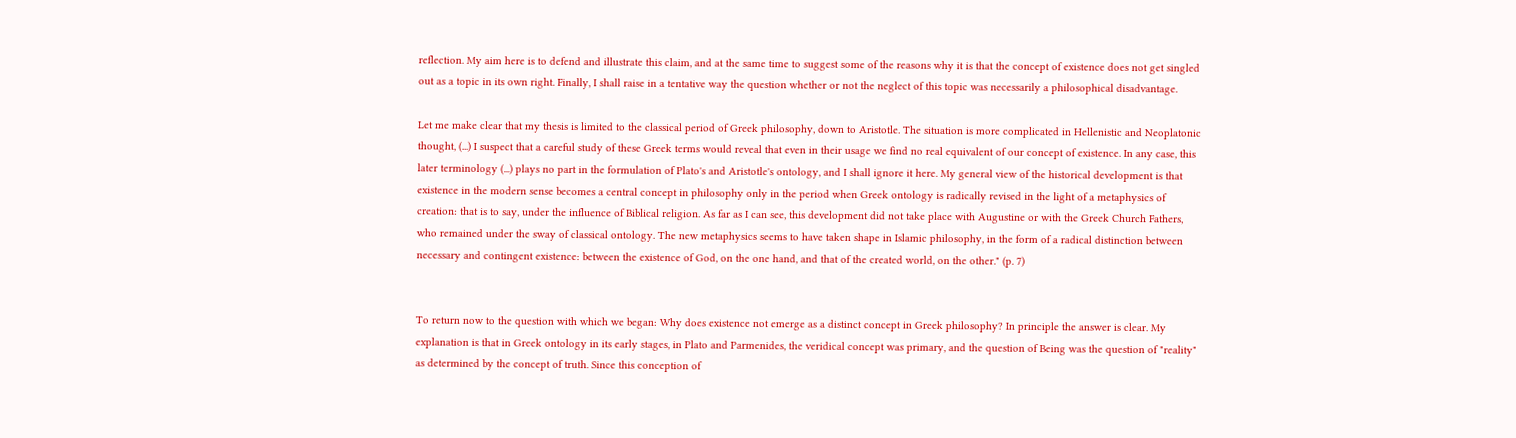reflection. My aim here is to defend and illustrate this claim, and at the same time to suggest some of the reasons why it is that the concept of existence does not get singled out as a topic in its own right. Finally, I shall raise in a tentative way the question whether or not the neglect of this topic was necessarily a philosophical disadvantage.

Let me make clear that my thesis is limited to the classical period of Greek philosophy, down to Aristotle. The situation is more complicated in Hellenistic and Neoplatonic thought, (...) I suspect that a careful study of these Greek terms would reveal that even in their usage we find no real equivalent of our concept of existence. In any case, this later terminology (...) plays no part in the formulation of Plato's and Aristotle's ontology, and I shall ignore it here. My general view of the historical development is that existence in the modern sense becomes a central concept in philosophy only in the period when Greek ontology is radically revised in the light of a metaphysics of creation: that is to say, under the influence of Biblical religion. As far as I can see, this development did not take place with Augustine or with the Greek Church Fathers, who remained under the sway of classical ontology. The new metaphysics seems to have taken shape in Islamic philosophy, in the form of a radical distinction between necessary and contingent existence: between the existence of God, on the one hand, and that of the created world, on the other." (p. 7)


To return now to the question with which we began: Why does existence not emerge as a distinct concept in Greek philosophy? In principle the answer is clear. My explanation is that in Greek ontology in its early stages, in Plato and Parmenides, the veridical concept was primary, and the question of Being was the question of "reality" as determined by the concept of truth. Since this conception of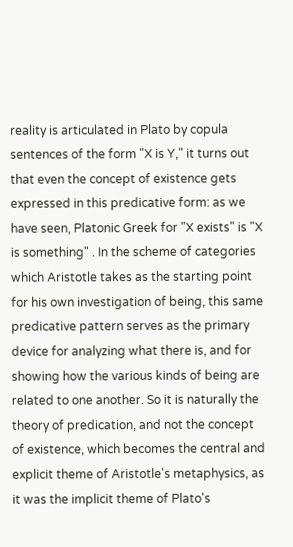reality is articulated in Plato by copula sentences of the form "X is Y," it turns out that even the concept of existence gets expressed in this predicative form: as we have seen, Platonic Greek for "X exists" is "X is something" . In the scheme of categories which Aristotle takes as the starting point for his own investigation of being, this same predicative pattern serves as the primary device for analyzing what there is, and for showing how the various kinds of being are related to one another. So it is naturally the theory of predication, and not the concept of existence, which becomes the central and explicit theme of Aristotle's metaphysics, as it was the implicit theme of Plato's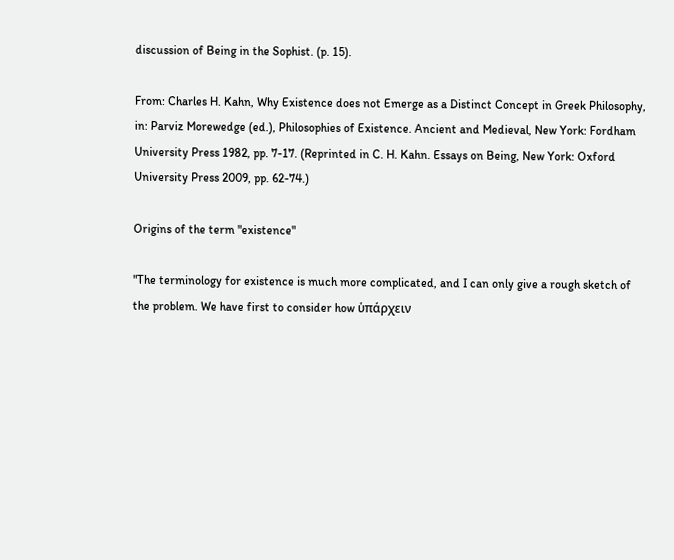discussion of Being in the Sophist. (p. 15).

From: Charles H. Kahn, Why Existence does not Emerge as a Distinct Concept in Greek Philosophy, in: Parviz Morewedge (ed.), Philosophies of Existence. Ancient and Medieval, New York: Fordham University Press 1982, pp. 7-17. (Reprinted in C. H. Kahn. Essays on Being, New York: Oxford University Press 2009, pp. 62-74.)

Origins of the term "existence"

"The terminology for existence is much more complicated, and I can only give a rough sketch of the problem. We have first to consider how ὑπάρχειν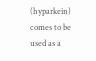(hyparkein) comes to be used as a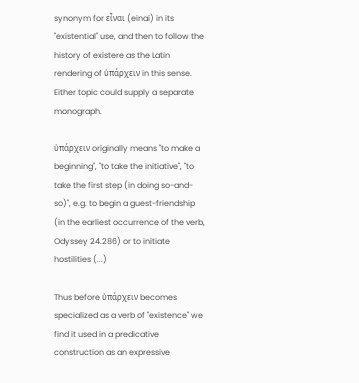synonym for εἶναι (einai) in its "existential" use, and then to follow the history of existere as the Latin rendering of ὑπάρχειν in this sense. Either topic could supply a separate monograph.

ὑπάρχειν originally means "to make a beginning", "to take the initiative", "to take the first step (in doing so-and-so)", e.g. to begin a guest-friendship (in the earliest occurrence of the verb, Odyssey 24.286) or to initiate hostilities (...)

Thus before ὑπάρχειν becomes specialized as a verb of "existence" we find it used in a predicative construction as an expressive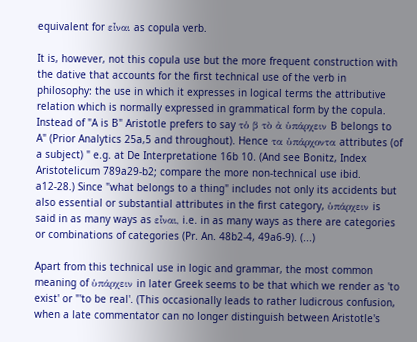equivalent for εἶναι as copula verb.

It is, however, not this copula use but the more frequent construction with the dative that accounts for the first technical use of the verb in philosophy: the use in which it expresses in logical terms the attributive relation which is normally expressed in grammatical form by the copula. Instead of "A is B" Aristotle prefers to say τὁ β τὸ ἀ ὑπάρχειν B belongs to A" (Prior Analytics 25a,5 and throughout). Hence τα ὑπάρχοντα attributes (of a subject) " e.g. at De Interpretatione 16b 10. (And see Bonitz, Index Aristotelicum 789a29-b2; compare the more non-technical use ibid. a12-28.) Since "what belongs to a thing" includes not only its accidents but also essential or substantial attributes in the first category, ὑπάρχειν is said in as many ways as εἶναι, i.e. in as many ways as there are categories or combinations of categories (Pr. An. 48b2-4, 49a6-9). (...)

Apart from this technical use in logic and grammar, the most common meaning of ὑπάρχειν in later Greek seems to be that which we render as 'to exist' or "'to be real'. (This occasionally leads to rather ludicrous confusion, when a late commentator can no longer distinguish between Aristotle's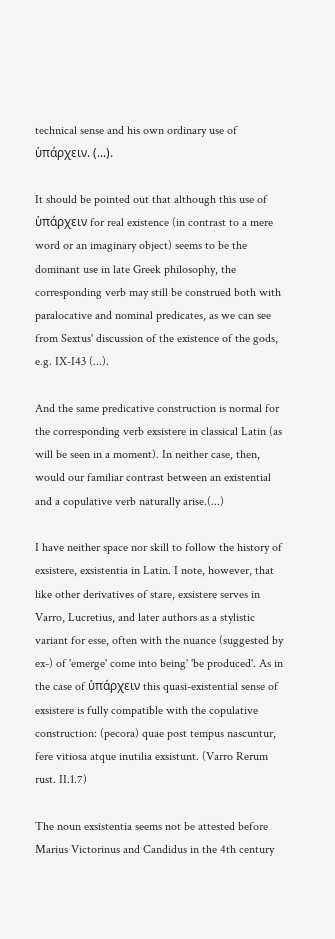technical sense and his own ordinary use of ὑπάρχειν. (...).

It should be pointed out that although this use of ὑπάρχειν for real existence (in contrast to a mere word or an imaginary object) seems to be the dominant use in late Greek philosophy, the corresponding verb may still be construed both with paralocative and nominal predicates, as we can see from Sextus' discussion of the existence of the gods, e.g. IX-I43 (...).

And the same predicative construction is normal for the corresponding verb exsistere in classical Latin (as will be seen in a moment). In neither case, then, would our familiar contrast between an existential and a copulative verb naturally arise.(...)

I have neither space nor skill to follow the history of exsistere, exsistentia in Latin. I note, however, that like other derivatives of stare, exsistere serves in Varro, Lucretius, and later authors as a stylistic variant for esse, often with the nuance (suggested by ex-) of 'emerge' come into being' 'be produced'. As in the case of ὑπάρχειν this quasi-existential sense of exsistere is fully compatible with the copulative construction: (pecora) quae post tempus nascuntur, fere vitiosa atque inutilia exsistunt. (Varro Rerum rust. II.1.7)

The noun exsistentia seems not be attested before Marius Victorinus and Candidus in the 4th century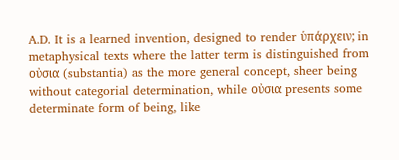A.D. It is a learned invention, designed to render ὑπάρχειν; in metaphysical texts where the latter term is distinguished from οὐσια (substantia) as the more general concept, sheer being without categorial determination, while οὐσια presents some determinate form of being, like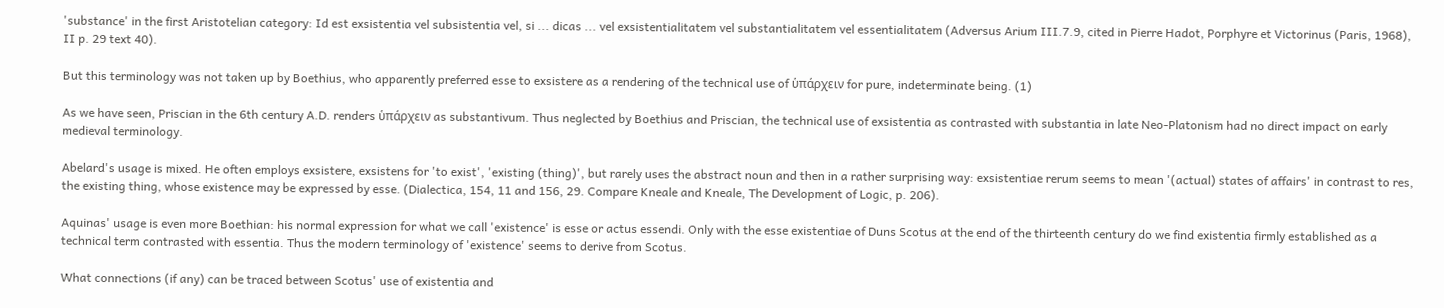'substance' in the first Aristotelian category: Id est exsistentia vel subsistentia vel, si ... dicas ... vel exsistentialitatem vel substantialitatem vel essentialitatem (Adversus Arium III.7.9, cited in Pierre Hadot, Porphyre et Victorinus (Paris, 1968), II p. 29 text 40).

But this terminology was not taken up by Boethius, who apparently preferred esse to exsistere as a rendering of the technical use of ὑπάρχειν for pure, indeterminate being. (1)

As we have seen, Priscian in the 6th century A.D. renders ὑπάρχειν as substantivum. Thus neglected by Boethius and Priscian, the technical use of exsistentia as contrasted with substantia in late Neo-Platonism had no direct impact on early medieval terminology.

Abelard's usage is mixed. He often employs exsistere, exsistens for 'to exist', 'existing (thing)', but rarely uses the abstract noun and then in a rather surprising way: exsistentiae rerum seems to mean '(actual) states of affairs' in contrast to res, the existing thing, whose existence may be expressed by esse. (Dialectica, 154, 11 and 156, 29. Compare Kneale and Kneale, The Development of Logic, p. 206).

Aquinas' usage is even more Boethian: his normal expression for what we call 'existence' is esse or actus essendi. Only with the esse existentiae of Duns Scotus at the end of the thirteenth century do we find existentia firmly established as a technical term contrasted with essentia. Thus the modern terminology of 'existence' seems to derive from Scotus.

What connections (if any) can be traced between Scotus' use of existentia and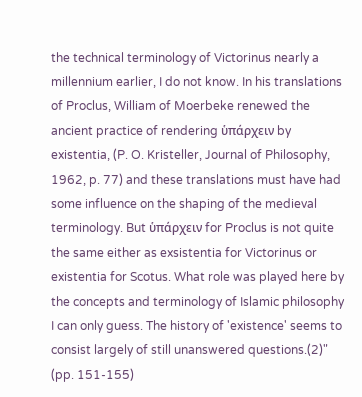the technical terminology of Victorinus nearly a millennium earlier, I do not know. In his translations of Proclus, William of Moerbeke renewed the ancient practice of rendering ὑπάρχειν by existentia, (P. O. Kristeller, Journal of Philosophy, 1962, p. 77) and these translations must have had some influence on the shaping of the medieval terminology. But ὑπάρχειν for Proclus is not quite the same either as exsistentia for Victorinus or existentia for Scotus. What role was played here by the concepts and terminology of Islamic philosophy I can only guess. The history of 'existence' seems to consist largely of still unanswered questions.(2)" (pp. 151-155)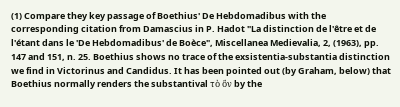(1) Compare they key passage of Boethius' De Hebdomadibus with the corresponding citation from Damascius in P. Hadot "La distinction de l'être et de l'étant dans le 'De Hebdomadibus' de Boèce", Miscellanea Medievalia, 2, (1963), pp. 147 and 151, n. 25. Boethius shows no trace of the exsistentia-substantia distinction we find in Victorinus and Candidus. It has been pointed out (by Graham, below) that Boethius normally renders the substantival τὸ ὂν by the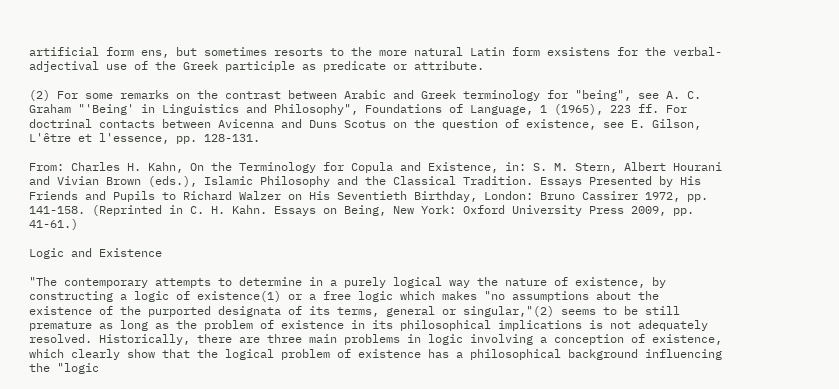artificial form ens, but sometimes resorts to the more natural Latin form exsistens for the verbal-adjectival use of the Greek participle as predicate or attribute.

(2) For some remarks on the contrast between Arabic and Greek terminology for "being", see A. C. Graham "'Being' in Linguistics and Philosophy", Foundations of Language, 1 (1965), 223 ff. For doctrinal contacts between Avicenna and Duns Scotus on the question of existence, see E. Gilson, L'être et l'essence, pp. 128-131.

From: Charles H. Kahn, On the Terminology for Copula and Existence, in: S. M. Stern, Albert Hourani and Vivian Brown (eds.), Islamic Philosophy and the Classical Tradition. Essays Presented by His Friends and Pupils to Richard Walzer on His Seventieth Birthday, London: Bruno Cassirer 1972, pp. 141-158. (Reprinted in C. H. Kahn. Essays on Being, New York: Oxford University Press 2009, pp. 41-61.)

Logic and Existence

"The contemporary attempts to determine in a purely logical way the nature of existence, by constructing a logic of existence(1) or a free logic which makes "no assumptions about the existence of the purported designata of its terms, general or singular,"(2) seems to be still premature as long as the problem of existence in its philosophical implications is not adequately resolved. Historically, there are three main problems in logic involving a conception of existence, which clearly show that the logical problem of existence has a philosophical background influencing the "logic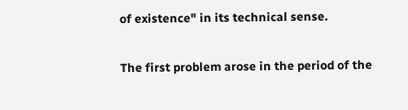of existence" in its technical sense.

The first problem arose in the period of the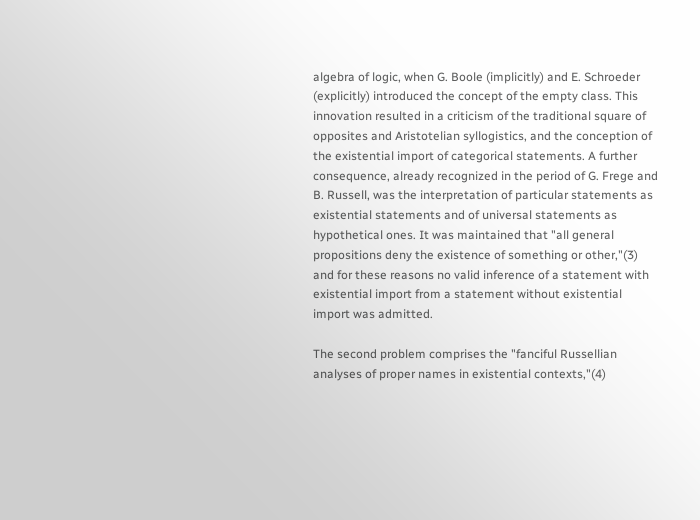algebra of logic, when G. Boole (implicitly) and E. Schroeder (explicitly) introduced the concept of the empty class. This innovation resulted in a criticism of the traditional square of opposites and Aristotelian syllogistics, and the conception of the existential import of categorical statements. A further consequence, already recognized in the period of G. Frege and B. Russell, was the interpretation of particular statements as existential statements and of universal statements as hypothetical ones. It was maintained that "all general propositions deny the existence of something or other,"(3) and for these reasons no valid inference of a statement with existential import from a statement without existential import was admitted.

The second problem comprises the "fanciful Russellian analyses of proper names in existential contexts,"(4)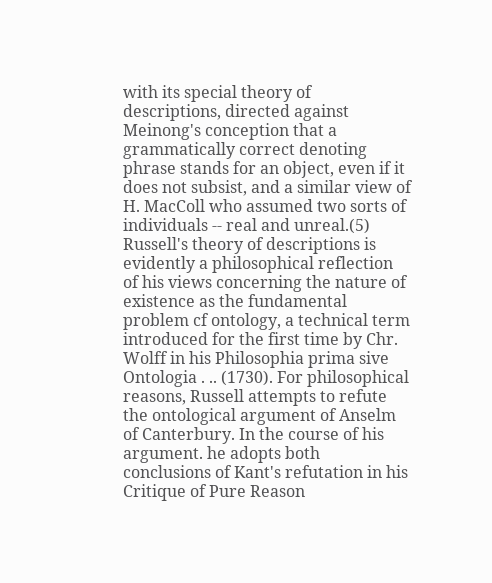with its special theory of descriptions, directed against Meinong's conception that a grammatically correct denoting phrase stands for an object, even if it does not subsist, and a similar view of H. MacColl who assumed two sorts of individuals -- real and unreal.(5) Russell's theory of descriptions is evidently a philosophical reflection of his views concerning the nature of existence as the fundamental problem cf ontology, a technical term introduced for the first time by Chr. Wolff in his Philosophia prima sive Ontologia . .. (1730). For philosophical reasons, Russell attempts to refute the ontological argument of Anselm of Canterbury. In the course of his argument. he adopts both conclusions of Kant's refutation in his Critique of Pure Reason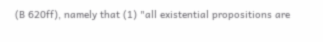(B 620ff), namely that (1) "all existential propositions are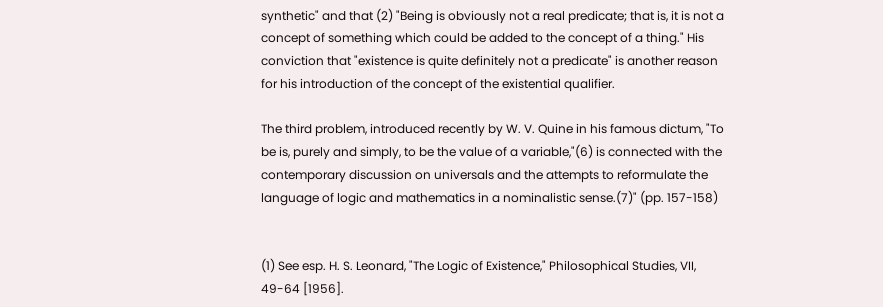synthetic" and that (2) "Being is obviously not a real predicate; that is, it is not a concept of something which could be added to the concept of a thing." His conviction that "existence is quite definitely not a predicate" is another reason for his introduction of the concept of the existential qualifier.

The third problem, introduced recently by W. V. Quine in his famous dictum, "To be is, purely and simply, to be the value of a variable,"(6) is connected with the contemporary discussion on universals and the attempts to reformulate the language of logic and mathematics in a nominalistic sense.(7)" (pp. 157-158)


(1) See esp. H. S. Leonard, "The Logic of Existence," Philosophical Studies, VII, 49-64 [1956].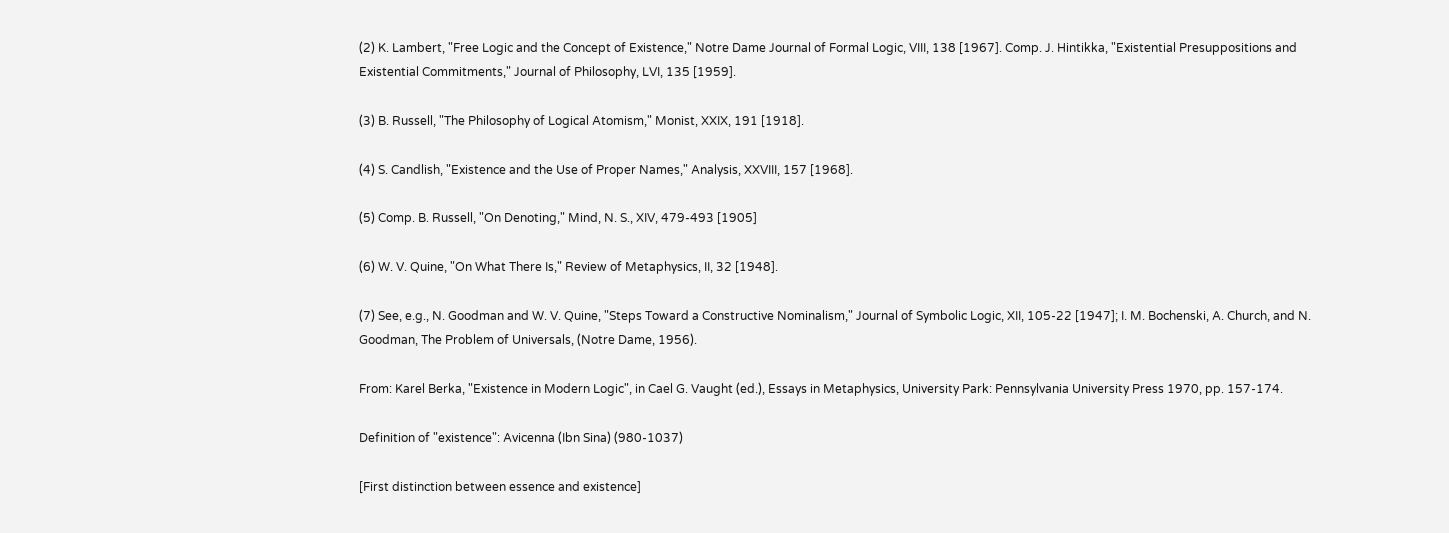(2) K. Lambert, "Free Logic and the Concept of Existence," Notre Dame Journal of Formal Logic, VIII, 138 [1967]. Comp. J. Hintikka, "Existential Presuppositions and Existential Commitments," Journal of Philosophy, LVI, 135 [1959].

(3) B. Russell, "The Philosophy of Logical Atomism," Monist, XXIX, 191 [1918].

(4) S. Candlish, "Existence and the Use of Proper Names," Analysis, XXVIII, 157 [1968].

(5) Comp. B. Russell, "On Denoting," Mind, N. S., XIV, 479-493 [1905]

(6) W. V. Quine, "On What There Is," Review of Metaphysics, II, 32 [1948].

(7) See, e.g., N. Goodman and W. V. Quine, "Steps Toward a Constructive Nominalism," Journal of Symbolic Logic, XII, 105-22 [1947]; I. M. Bochenski, A. Church, and N. Goodman, The Problem of Universals, (Notre Dame, 1956).

From: Karel Berka, "Existence in Modern Logic", in Cael G. Vaught (ed.), Essays in Metaphysics, University Park: Pennsylvania University Press 1970, pp. 157-174.

Definition of "existence": Avicenna (Ibn Sina) (980-1037)

[First distinction between essence and existence]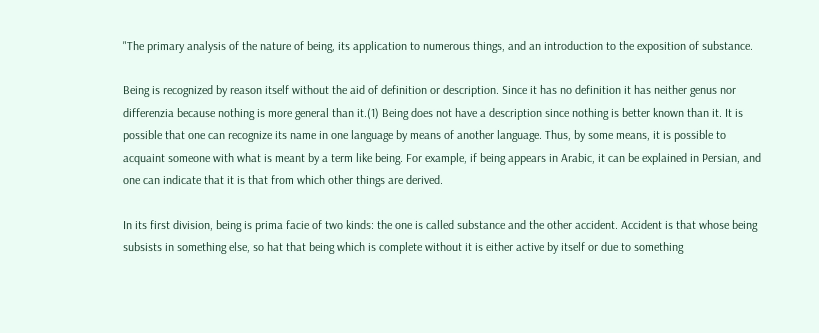"The primary analysis of the nature of being, its application to numerous things, and an introduction to the exposition of substance.

Being is recognized by reason itself without the aid of definition or description. Since it has no definition it has neither genus nor differenzia because nothing is more general than it.(1) Being does not have a description since nothing is better known than it. It is possible that one can recognize its name in one language by means of another language. Thus, by some means, it is possible to acquaint someone with what is meant by a term like being. For example, if being appears in Arabic, it can be explained in Persian, and one can indicate that it is that from which other things are derived.

In its first division, being is prima facie of two kinds: the one is called substance and the other accident. Accident is that whose being subsists in something else, so hat that being which is complete without it is either active by itself or due to something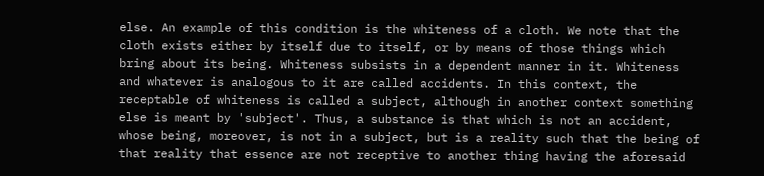else. An example of this condition is the whiteness of a cloth. We note that the cloth exists either by itself due to itself, or by means of those things which bring about its being. Whiteness subsists in a dependent manner in it. Whiteness and whatever is analogous to it are called accidents. In this context, the receptable of whiteness is called a subject, although in another context something else is meant by 'subject'. Thus, a substance is that which is not an accident, whose being, moreover, is not in a subject, but is a reality such that the being of that reality that essence are not receptive to another thing having the aforesaid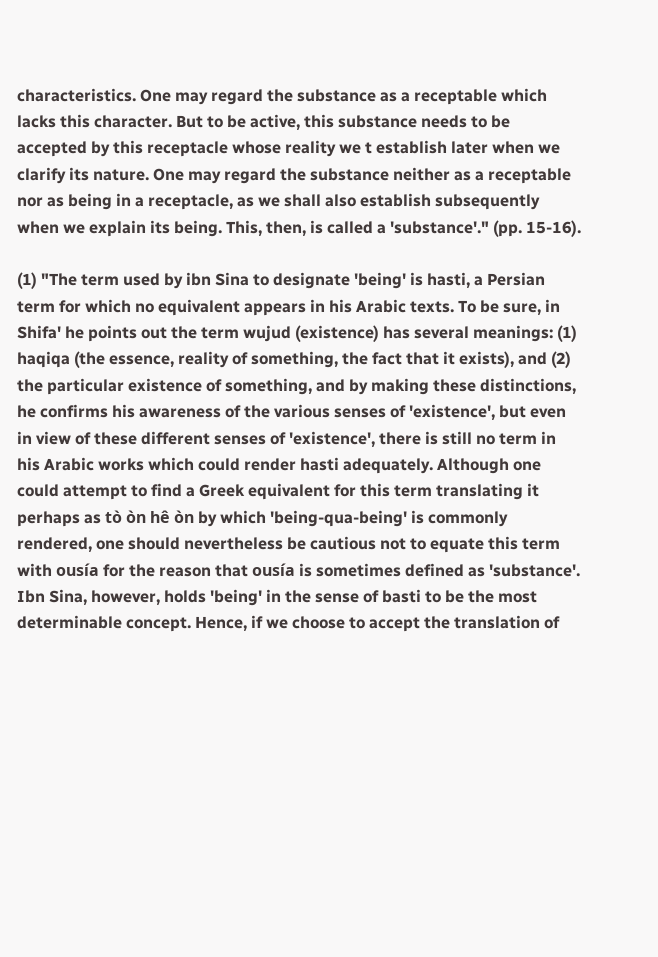characteristics. One may regard the substance as a receptable which lacks this character. But to be active, this substance needs to be accepted by this receptacle whose reality we t establish later when we clarify its nature. One may regard the substance neither as a receptable nor as being in a receptacle, as we shall also establish subsequently when we explain its being. This, then, is called a 'substance'." (pp. 15-16).

(1) "The term used by ibn Sina to designate 'being' is hasti, a Persian term for which no equivalent appears in his Arabic texts. To be sure, in Shifa' he points out the term wujud (existence) has several meanings: (1) haqiqa (the essence, reality of something, the fact that it exists), and (2) the particular existence of something, and by making these distinctions, he confirms his awareness of the various senses of 'existence', but even in view of these different senses of 'existence', there is still no term in his Arabic works which could render hasti adequately. Although one could attempt to find a Greek equivalent for this term translating it perhaps as tò òn hê òn by which 'being-qua-being' is commonly rendered, one should nevertheless be cautious not to equate this term with ousía for the reason that ousía is sometimes defined as 'substance'. Ibn Sina, however, holds 'being' in the sense of basti to be the most determinable concept. Hence, if we choose to accept the translation of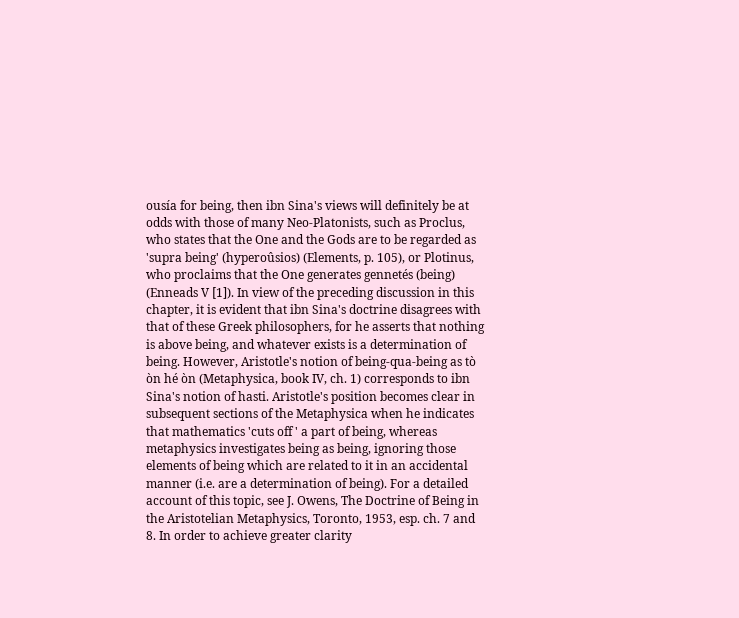ousía for being, then ibn Sina's views will definitely be at odds with those of many Neo-Platonists, such as Proclus, who states that the One and the Gods are to be regarded as 'supra being' (hyperoûsios) (Elements, p. 105), or Plotinus, who proclaims that the One generates gennetés (being) (Enneads V [1]). In view of the preceding discussion in this chapter, it is evident that ibn Sina's doctrine disagrees with that of these Greek philosophers, for he asserts that nothing is above being, and whatever exists is a determination of being. However, Aristotle's notion of being-qua-being as tò òn hé òn (Metaphysica, book IV, ch. 1) corresponds to ibn Sina's notion of hasti. Aristotle's position becomes clear in subsequent sections of the Metaphysica when he indicates that mathematics 'cuts off ' a part of being, whereas metaphysics investigates being as being, ignoring those elements of being which are related to it in an accidental manner (i.e. are a determination of being). For a detailed account of this topic, see J. Owens, The Doctrine of Being in the Aristotelian Metaphysics, Toronto, 1953, esp. ch. 7 and 8. In order to achieve greater clarity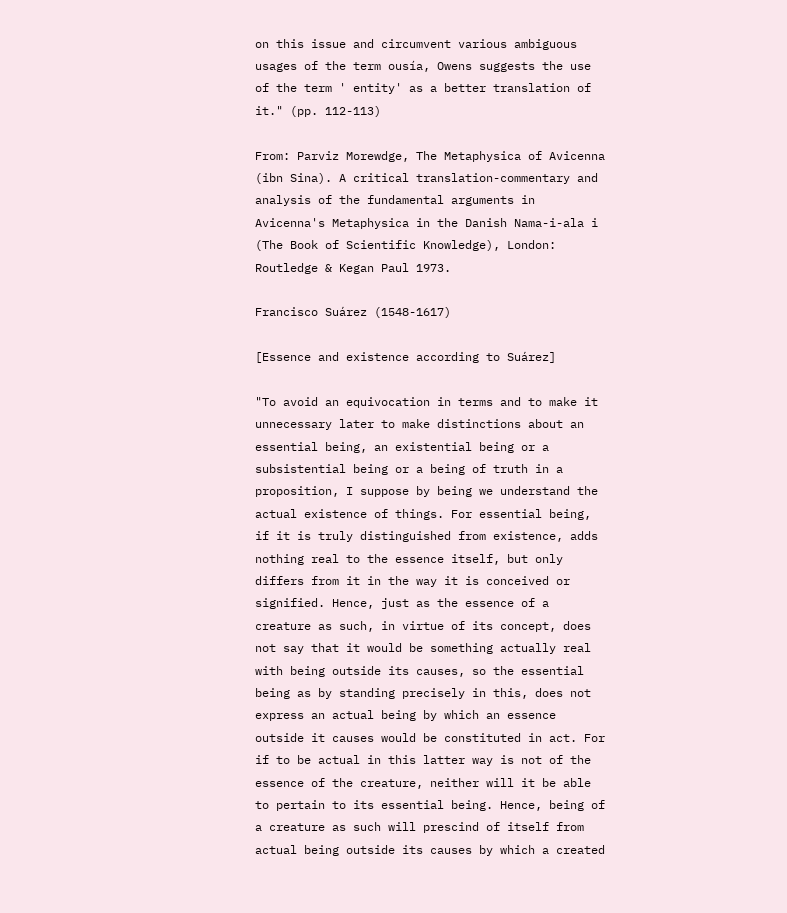on this issue and circumvent various ambiguous usages of the term ousía, Owens suggests the use of the term ' entity' as a better translation of it." (pp. 112-113)

From: Parviz Morewdge, The Metaphysica of Avicenna (ibn Sina). A critical translation-commentary and analysis of the fundamental arguments in Avicenna's Metaphysica in the Danish Nama-i-ala i (The Book of Scientific Knowledge), London: Routledge & Kegan Paul 1973.

Francisco Suárez (1548-1617)

[Essence and existence according to Suárez]

"To avoid an equivocation in terms and to make it unnecessary later to make distinctions about an essential being, an existential being or a subsistential being or a being of truth in a proposition, I suppose by being we understand the actual existence of things. For essential being, if it is truly distinguished from existence, adds nothing real to the essence itself, but only differs from it in the way it is conceived or signified. Hence, just as the essence of a creature as such, in virtue of its concept, does not say that it would be something actually real with being outside its causes, so the essential being as by standing precisely in this, does not express an actual being by which an essence outside it causes would be constituted in act. For if to be actual in this latter way is not of the essence of the creature, neither will it be able to pertain to its essential being. Hence, being of a creature as such will prescind of itself from actual being outside its causes by which a created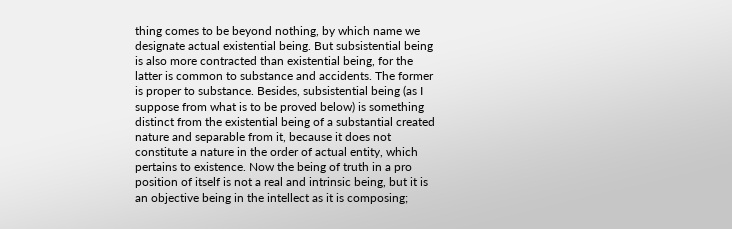thing comes to be beyond nothing, by which name we designate actual existential being. But subsistential being is also more contracted than existential being, for the latter is common to substance and accidents. The former is proper to substance. Besides, subsistential being (as I suppose from what is to be proved below) is something distinct from the existential being of a substantial created nature and separable from it, because it does not constitute a nature in the order of actual entity, which pertains to existence. Now the being of truth in a pro position of itself is not a real and intrinsic being, but it is an objective being in the intellect as it is composing;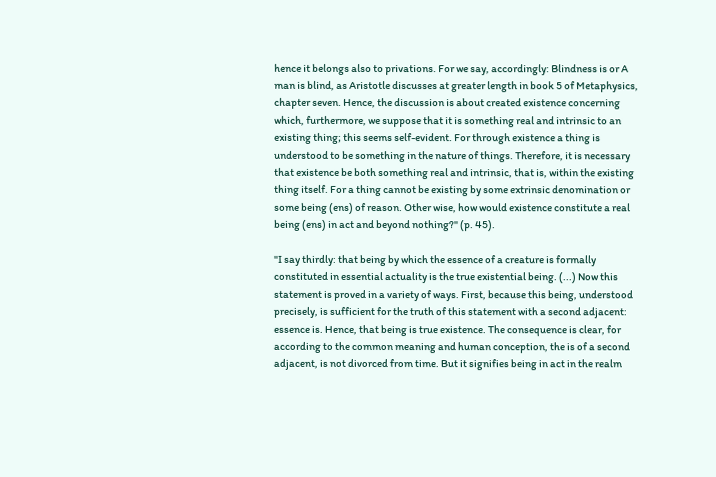hence it belongs also to privations. For we say, accordingly: Blindness is or A man is blind, as Aristotle discusses at greater length in book 5 of Metaphysics, chapter seven. Hence, the discussion is about created existence concerning which, furthermore, we suppose that it is something real and intrinsic to an existing thing; this seems self-evident. For through existence a thing is understood to be something in the nature of things. Therefore, it is necessary that existence be both something real and intrinsic, that is, within the existing thing itself. For a thing cannot be existing by some extrinsic denomination or some being (ens) of reason. Other wise, how would existence constitute a real being (ens) in act and beyond nothing?" (p. 45).

"I say thirdly: that being by which the essence of a creature is formally constituted in essential actuality is the true existential being. (...) Now this statement is proved in a variety of ways. First, because this being, understood precisely, is sufficient for the truth of this statement with a second adjacent: essence is. Hence, that being is true existence. The consequence is clear, for according to the common meaning and human conception, the is of a second adjacent, is not divorced from time. But it signifies being in act in the realm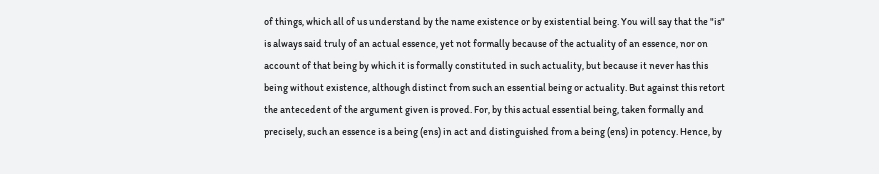of things, which all of us understand by the name existence or by existential being. You will say that the "is" is always said truly of an actual essence, yet not formally because of the actuality of an essence, nor on account of that being by which it is formally constituted in such actuality, but because it never has this being without existence, although distinct from such an essential being or actuality. But against this retort the antecedent of the argument given is proved. For, by this actual essential being, taken formally and precisely, such an essence is a being (ens) in act and distinguished from a being (ens) in potency. Hence, by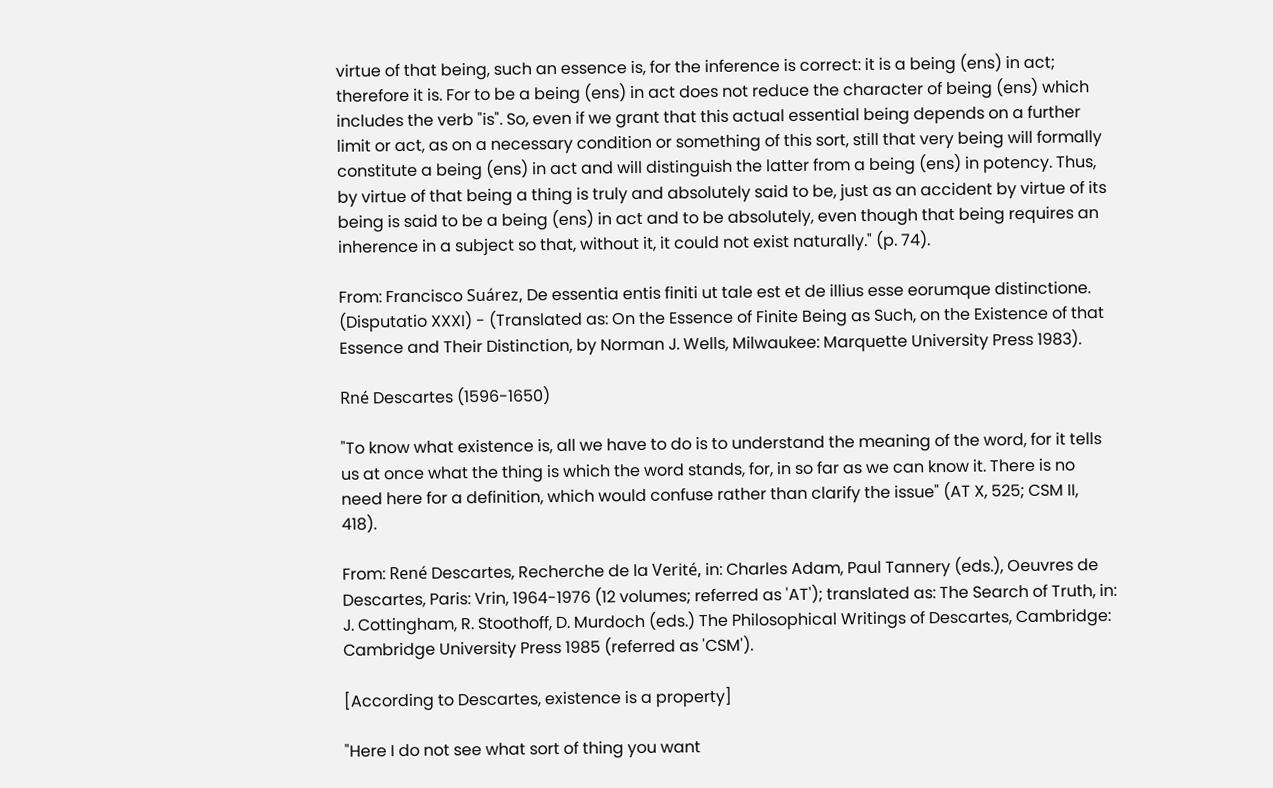virtue of that being, such an essence is, for the inference is correct: it is a being (ens) in act; therefore it is. For to be a being (ens) in act does not reduce the character of being (ens) which includes the verb "is". So, even if we grant that this actual essential being depends on a further limit or act, as on a necessary condition or something of this sort, still that very being will formally constitute a being (ens) in act and will distinguish the latter from a being (ens) in potency. Thus, by virtue of that being a thing is truly and absolutely said to be, just as an accident by virtue of its being is said to be a being (ens) in act and to be absolutely, even though that being requires an inherence in a subject so that, without it, it could not exist naturally." (p. 74).

From: Francisco Suárez, De essentia entis finiti ut tale est et de illius esse eorumque distinctione. (Disputatio XXXI) - (Translated as: On the Essence of Finite Being as Such, on the Existence of that Essence and Their Distinction, by Norman J. Wells, Milwaukee: Marquette University Press 1983).

Rné Descartes (1596-1650)

"To know what existence is, all we have to do is to understand the meaning of the word, for it tells us at once what the thing is which the word stands, for, in so far as we can know it. There is no need here for a definition, which would confuse rather than clarify the issue" (AT X, 525; CSM II, 418).

From: René Descartes, Recherche de la Verité, in: Charles Adam, Paul Tannery (eds.), Oeuvres de Descartes, Paris: Vrin, 1964-1976 (12 volumes; referred as 'AT'); translated as: The Search of Truth, in: J. Cottingham, R. Stoothoff, D. Murdoch (eds.) The Philosophical Writings of Descartes, Cambridge: Cambridge University Press 1985 (referred as 'CSM').

[According to Descartes, existence is a property]

"Here I do not see what sort of thing you want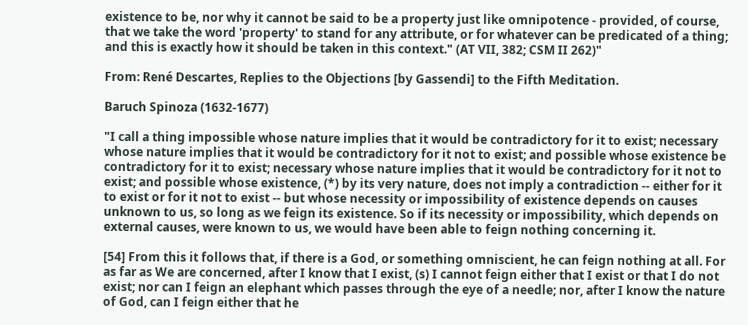existence to be, nor why it cannot be said to be a property just like omnipotence - provided, of course, that we take the word 'property' to stand for any attribute, or for whatever can be predicated of a thing; and this is exactly how it should be taken in this context." (AT VII, 382; CSM II 262)"

From: René Descartes, Replies to the Objections [by Gassendi] to the Fifth Meditation.

Baruch Spinoza (1632-1677)

"I call a thing impossible whose nature implies that it would be contradictory for it to exist; necessary whose nature implies that it would be contradictory for it not to exist; and possible whose existence be contradictory for it to exist; necessary whose nature implies that it would be contradictory for it not to exist; and possible whose existence, (*) by its very nature, does not imply a contradiction -- either for it to exist or for it not to exist -- but whose necessity or impossibility of existence depends on causes unknown to us, so long as we feign its existence. So if its necessity or impossibility, which depends on external causes, were known to us, we would have been able to feign nothing concerning it.

[54] From this it follows that, if there is a God, or something omniscient, he can feign nothing at all. For as far as We are concerned, after I know that I exist, (s) I cannot feign either that I exist or that I do not exist; nor can I feign an elephant which passes through the eye of a needle; nor, after I know the nature of God, can I feign either that he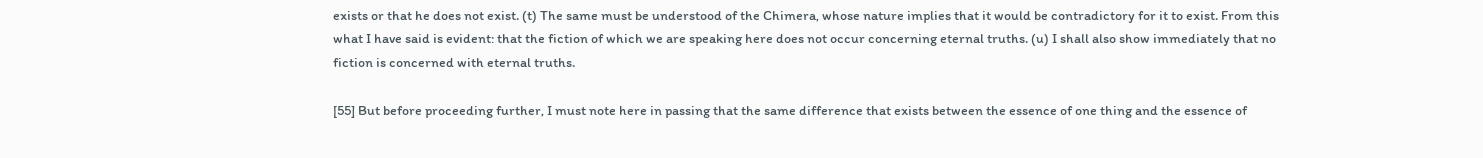exists or that he does not exist. (t) The same must be understood of the Chimera, whose nature implies that it would be contradictory for it to exist. From this what I have said is evident: that the fiction of which we are speaking here does not occur concerning eternal truths. (u) I shall also show immediately that no fiction is concerned with eternal truths.

[55] But before proceeding further, I must note here in passing that the same difference that exists between the essence of one thing and the essence of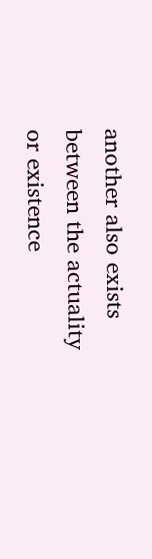another also exists between the actuality or existence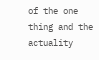of the one thing and the actuality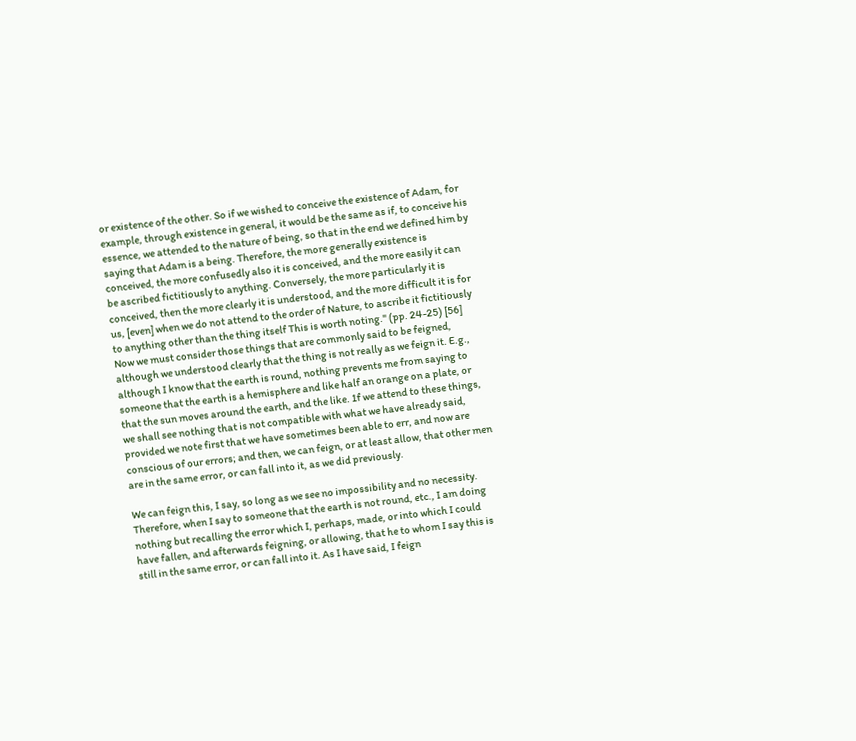or existence of the other. So if we wished to conceive the existence of Adam, for example, through existence in general, it would be the same as if, to conceive his essence, we attended to the nature of being, so that in the end we defined him by saying that Adam is a being. Therefore, the more generally existence is conceived, the more confusedly also it is conceived, and the more easily it can be ascribed fictitiously to anything. Conversely, the more particularly it is conceived, then the more clearly it is understood, and the more difficult it is for us, [even] when we do not attend to the order of Nature, to ascribe it fictitiously to anything other than the thing itself This is worth noting." (pp. 24-25) [56] Now we must consider those things that are commonly said to be feigned, although we understood clearly that the thing is not really as we feign it. E.g., although I know that the earth is round, nothing prevents me from saying to someone that the earth is a hemisphere and like half an orange on a plate, or that the sun moves around the earth, and the like. 1f we attend to these things, we shall see nothing that is not compatible with what we have already said, provided we note first that we have sometimes been able to err, and now are conscious of our errors; and then, we can feign, or at least allow, that other men are in the same error, or can fall into it, as we did previously.

We can feign this, I say, so long as we see no impossibility and no necessity. Therefore, when I say to someone that the earth is not round, etc., I am doing nothing but recalling the error which I, perhaps, made, or into which I could have fallen, and afterwards feigning, or allowing, that he to whom I say this is still in the same error, or can fall into it. As I have said, I feign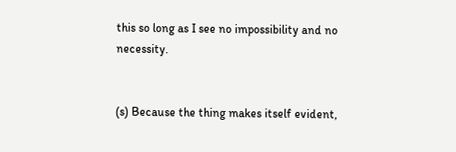this so long as I see no impossibility and no necessity.


(s) Because the thing makes itself evident,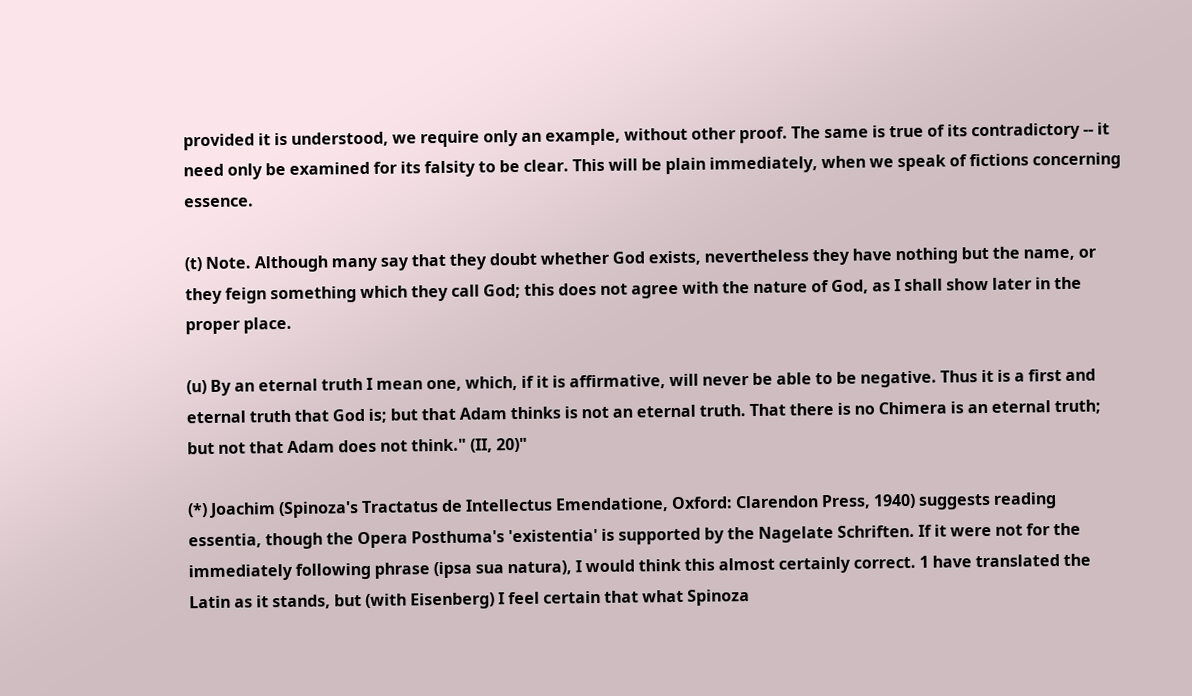provided it is understood, we require only an example, without other proof. The same is true of its contradictory -- it need only be examined for its falsity to be clear. This will be plain immediately, when we speak of fictions concerning essence.

(t) Note. Although many say that they doubt whether God exists, nevertheless they have nothing but the name, or they feign something which they call God; this does not agree with the nature of God, as I shall show later in the proper place.

(u) By an eternal truth I mean one, which, if it is affirmative, will never be able to be negative. Thus it is a first and eternal truth that God is; but that Adam thinks is not an eternal truth. That there is no Chimera is an eternal truth; but not that Adam does not think." (II, 20)"

(*) Joachim (Spinoza's Tractatus de Intellectus Emendatione, Oxford: Clarendon Press, 1940) suggests reading essentia, though the Opera Posthuma's 'existentia' is supported by the Nagelate Schriften. If it were not for the immediately following phrase (ipsa sua natura), I would think this almost certainly correct. 1 have translated the Latin as it stands, but (with Eisenberg) I feel certain that what Spinoza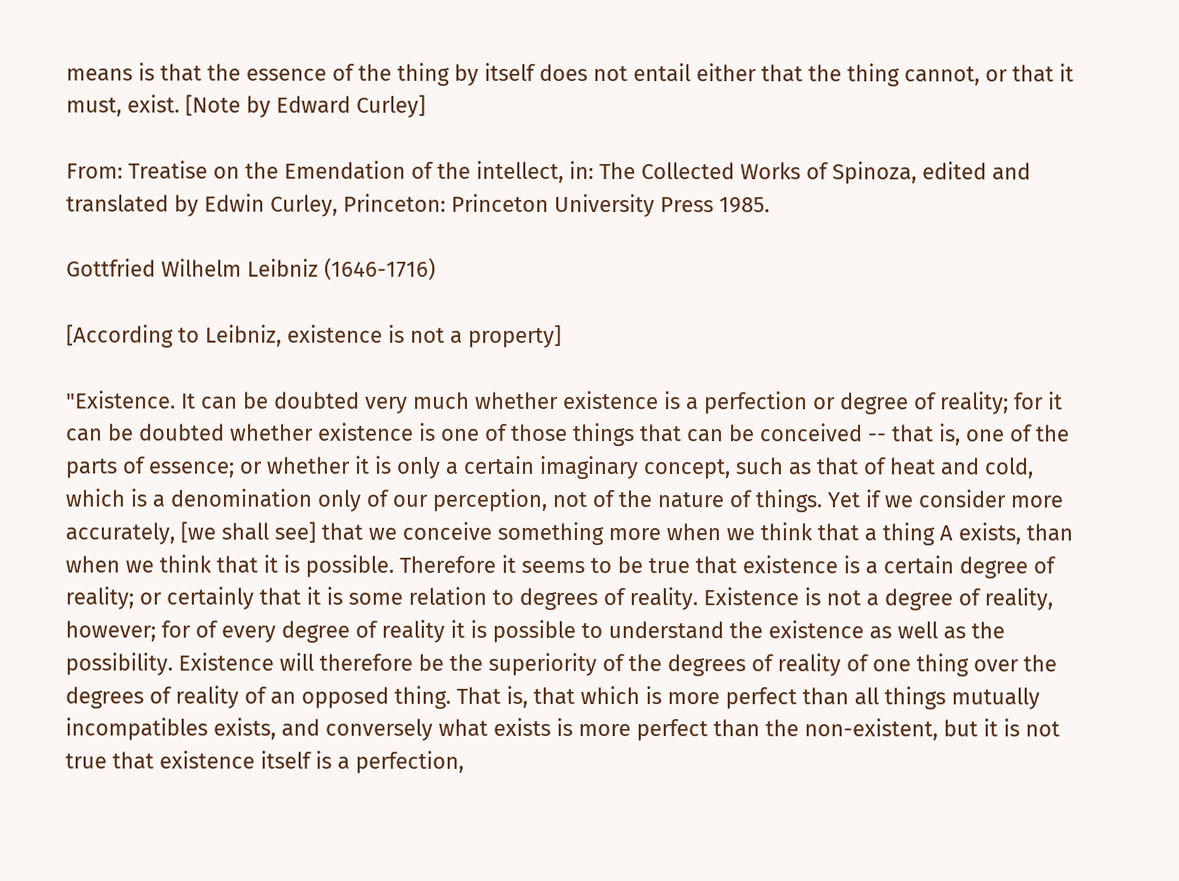means is that the essence of the thing by itself does not entail either that the thing cannot, or that it must, exist. [Note by Edward Curley]

From: Treatise on the Emendation of the intellect, in: The Collected Works of Spinoza, edited and translated by Edwin Curley, Princeton: Princeton University Press 1985.

Gottfried Wilhelm Leibniz (1646-1716)

[According to Leibniz, existence is not a property]

"Existence. It can be doubted very much whether existence is a perfection or degree of reality; for it can be doubted whether existence is one of those things that can be conceived -- that is, one of the parts of essence; or whether it is only a certain imaginary concept, such as that of heat and cold, which is a denomination only of our perception, not of the nature of things. Yet if we consider more accurately, [we shall see] that we conceive something more when we think that a thing A exists, than when we think that it is possible. Therefore it seems to be true that existence is a certain degree of reality; or certainly that it is some relation to degrees of reality. Existence is not a degree of reality, however; for of every degree of reality it is possible to understand the existence as well as the possibility. Existence will therefore be the superiority of the degrees of reality of one thing over the degrees of reality of an opposed thing. That is, that which is more perfect than all things mutually incompatibles exists, and conversely what exists is more perfect than the non-existent, but it is not true that existence itself is a perfection,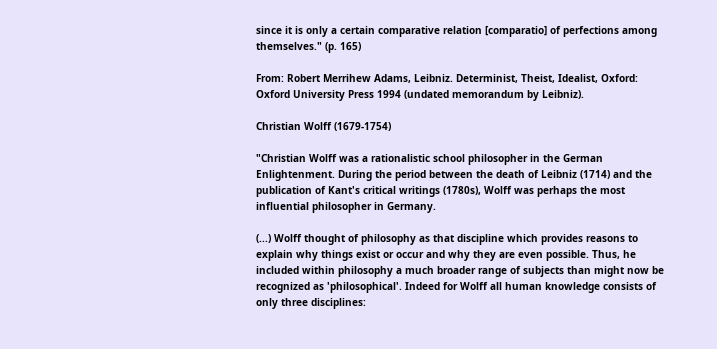since it is only a certain comparative relation [comparatio] of perfections among themselves." (p. 165)

From: Robert Merrihew Adams, Leibniz. Determinist, Theist, Idealist, Oxford: Oxford University Press 1994 (undated memorandum by Leibniz).

Christian Wolff (1679-1754)

"Christian Wolff was a rationalistic school philosopher in the German Enlightenment. During the period between the death of Leibniz (1714) and the publication of Kant's critical writings (1780s), Wolff was perhaps the most influential philosopher in Germany.

(...) Wolff thought of philosophy as that discipline which provides reasons to explain why things exist or occur and why they are even possible. Thus, he included within philosophy a much broader range of subjects than might now be recognized as 'philosophical'. Indeed for Wolff all human knowledge consists of only three disciplines: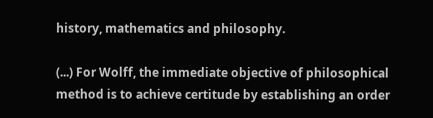history, mathematics and philosophy.

(...) For Wolff, the immediate objective of philosophical method is to achieve certitude by establishing an order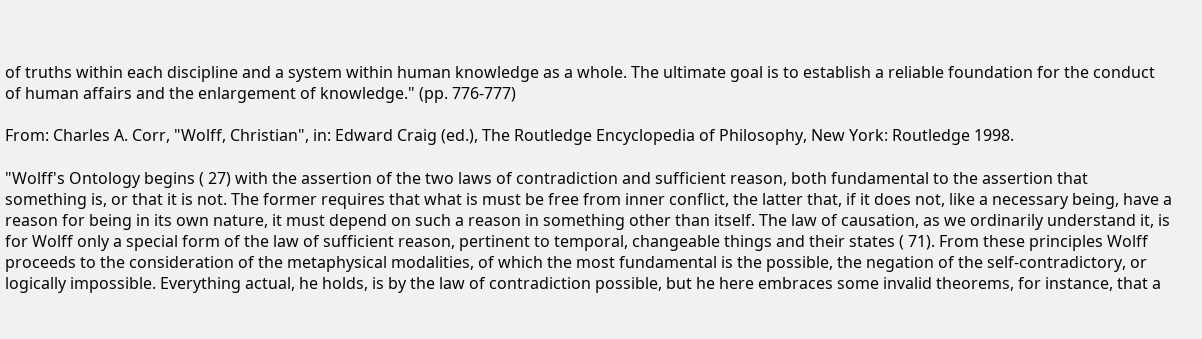of truths within each discipline and a system within human knowledge as a whole. The ultimate goal is to establish a reliable foundation for the conduct of human affairs and the enlargement of knowledge." (pp. 776-777)

From: Charles A. Corr, "Wolff, Christian", in: Edward Craig (ed.), The Routledge Encyclopedia of Philosophy, New York: Routledge 1998.

"Wolff's Ontology begins ( 27) with the assertion of the two laws of contradiction and sufficient reason, both fundamental to the assertion that something is, or that it is not. The former requires that what is must be free from inner conflict, the latter that, if it does not, like a necessary being, have a reason for being in its own nature, it must depend on such a reason in something other than itself. The law of causation, as we ordinarily understand it, is for Wolff only a special form of the law of sufficient reason, pertinent to temporal, changeable things and their states ( 71). From these principles Wolff proceeds to the consideration of the metaphysical modalities, of which the most fundamental is the possible, the negation of the self-contradictory, or logically impossible. Everything actual, he holds, is by the law of contradiction possible, but he here embraces some invalid theorems, for instance, that a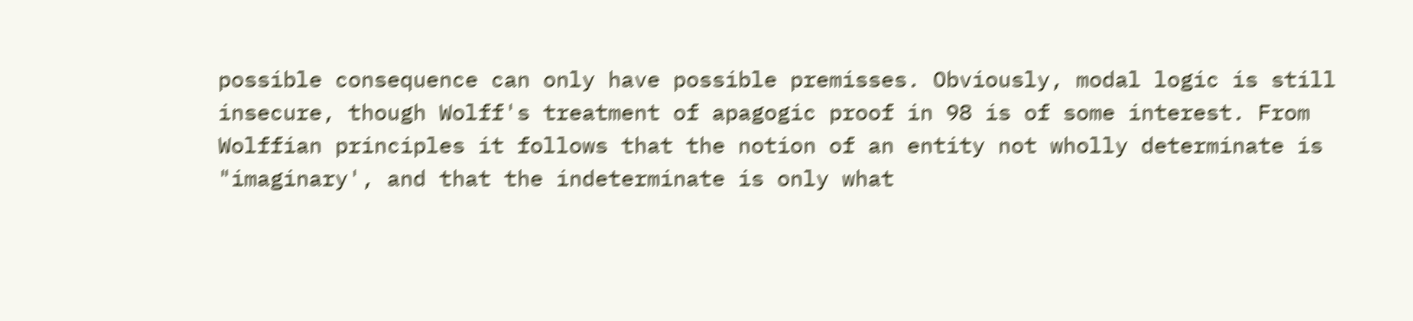possible consequence can only have possible premisses. Obviously, modal logic is still insecure, though Wolff's treatment of apagogic proof in 98 is of some interest. From Wolffian principles it follows that the notion of an entity not wholly determinate is "imaginary', and that the indeterminate is only what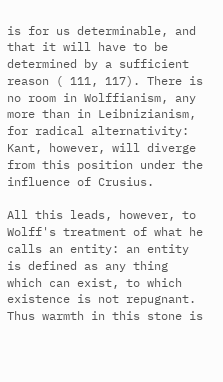is for us determinable, and that it will have to be determined by a sufficient reason ( 111, 117). There is no room in Wolffianism, any more than in Leibnizianism, for radical alternativity: Kant, however, will diverge from this position under the influence of Crusius.

All this leads, however, to Wolff's treatment of what he calls an entity: an entity is defined as any thing which can exist, to which existence is not repugnant. Thus warmth in this stone is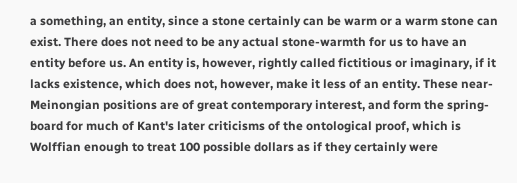a something, an entity, since a stone certainly can be warm or a warm stone can exist. There does not need to be any actual stone-warmth for us to have an entity before us. An entity is, however, rightly called fictitious or imaginary, if it lacks existence, which does not, however, make it less of an entity. These near-Meinongian positions are of great contemporary interest, and form the spring-board for much of Kant's later criticisms of the ontological proof, which is Wolffian enough to treat 100 possible dollars as if they certainly were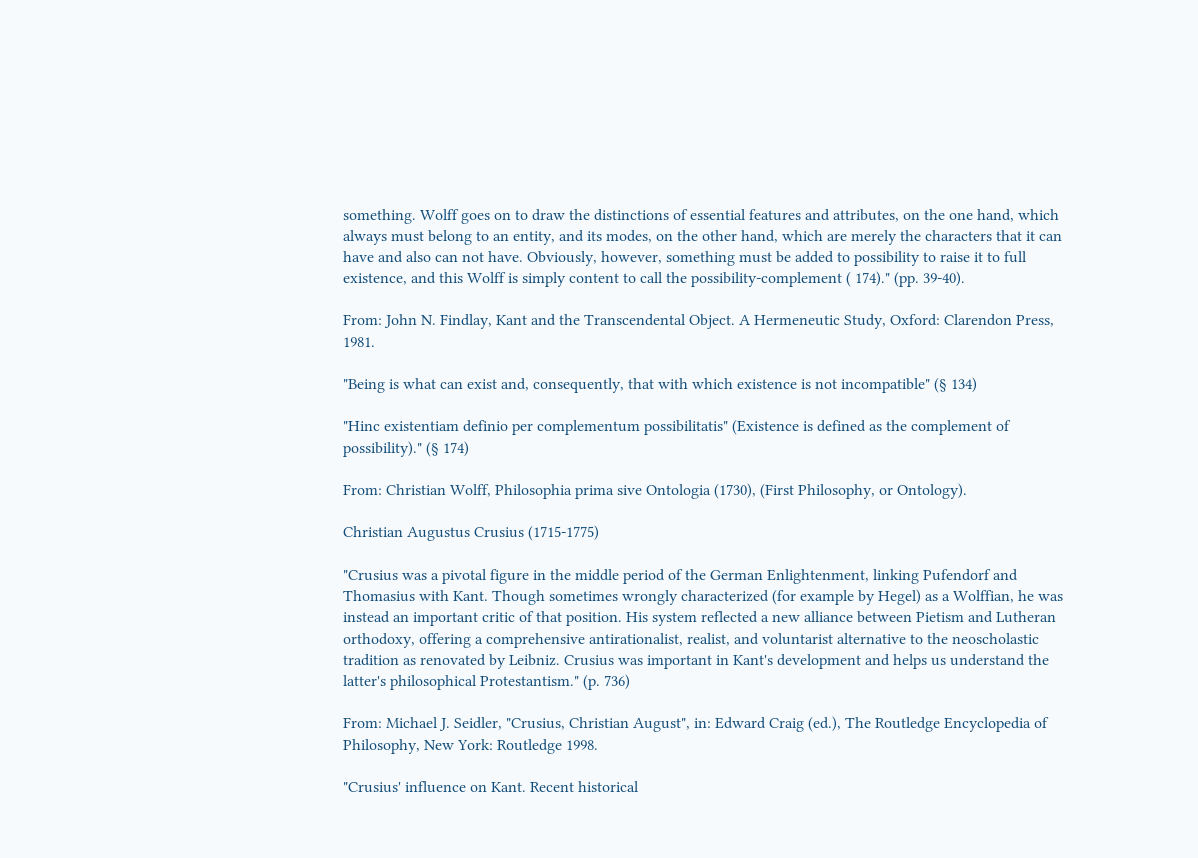something. Wolff goes on to draw the distinctions of essential features and attributes, on the one hand, which always must belong to an entity, and its modes, on the other hand, which are merely the characters that it can have and also can not have. Obviously, however, something must be added to possibility to raise it to full existence, and this Wolff is simply content to call the possibility-complement ( 174)." (pp. 39-40).

From: John N. Findlay, Kant and the Transcendental Object. A Hermeneutic Study, Oxford: Clarendon Press, 1981.

"Being is what can exist and, consequently, that with which existence is not incompatible" (§ 134)

"Hinc existentiam definio per complementum possibilitatis" (Existence is defined as the complement of possibility)." (§ 174)

From: Christian Wolff, Philosophia prima sive Ontologia (1730), (First Philosophy, or Ontology).

Christian Augustus Crusius (1715-1775)

"Crusius was a pivotal figure in the middle period of the German Enlightenment, linking Pufendorf and Thomasius with Kant. Though sometimes wrongly characterized (for example by Hegel) as a Wolffian, he was instead an important critic of that position. His system reflected a new alliance between Pietism and Lutheran orthodoxy, offering a comprehensive antirationalist, realist, and voluntarist alternative to the neoscholastic tradition as renovated by Leibniz. Crusius was important in Kant's development and helps us understand the latter's philosophical Protestantism." (p. 736)

From: Michael J. Seidler, "Crusius, Christian August", in: Edward Craig (ed.), The Routledge Encyclopedia of Philosophy, New York: Routledge 1998.

"Crusius' influence on Kant. Recent historical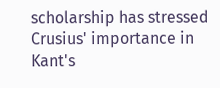scholarship has stressed Crusius' importance in Kant's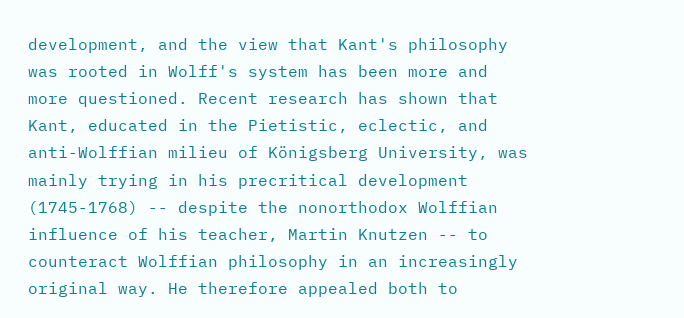development, and the view that Kant's philosophy was rooted in Wolff's system has been more and more questioned. Recent research has shown that Kant, educated in the Pietistic, eclectic, and anti-Wolffian milieu of Königsberg University, was mainly trying in his precritical development (1745-1768) -- despite the nonorthodox Wolffian influence of his teacher, Martin Knutzen -- to counteract Wolffian philosophy in an increasingly original way. He therefore appealed both to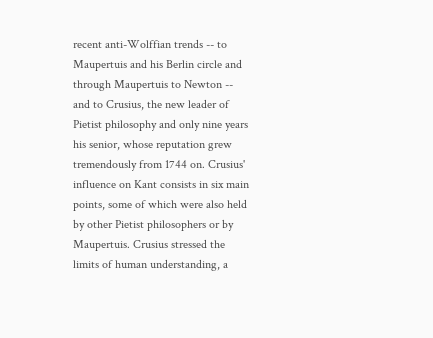recent anti-Wolffian trends -- to Maupertuis and his Berlin circle and through Maupertuis to Newton -- and to Crusius, the new leader of Pietist philosophy and only nine years his senior, whose reputation grew tremendously from 1744 on. Crusius' influence on Kant consists in six main points, some of which were also held by other Pietist philosophers or by Maupertuis. Crusius stressed the limits of human understanding, a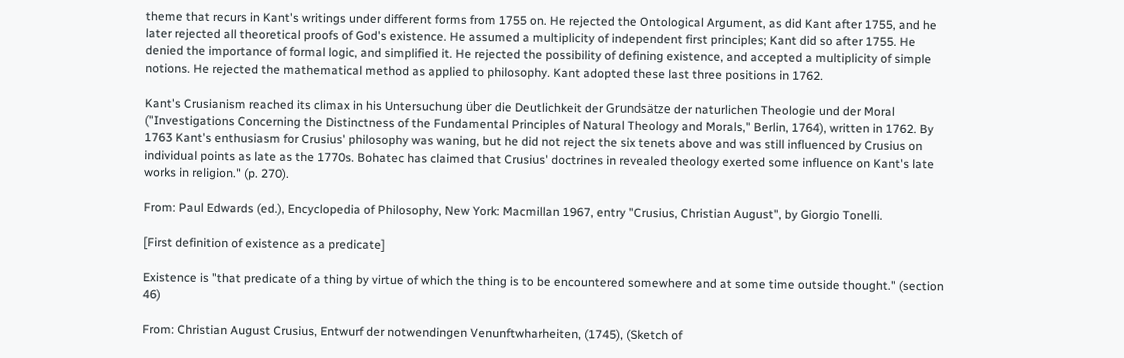theme that recurs in Kant's writings under different forms from 1755 on. He rejected the Ontological Argument, as did Kant after 1755, and he later rejected all theoretical proofs of God's existence. He assumed a multiplicity of independent first principles; Kant did so after 1755. He denied the importance of formal logic, and simplified it. He rejected the possibility of defining existence, and accepted a multiplicity of simple notions. He rejected the mathematical method as applied to philosophy. Kant adopted these last three positions in 1762.

Kant's Crusianism reached its climax in his Untersuchung über die Deutlichkeit der Grundsätze der naturlichen Theologie und der Moral ("Investigations Concerning the Distinctness of the Fundamental Principles of Natural Theology and Morals," Berlin, 1764), written in 1762. By 1763 Kant's enthusiasm for Crusius' philosophy was waning, but he did not reject the six tenets above and was still influenced by Crusius on individual points as late as the 1770s. Bohatec has claimed that Crusius' doctrines in revealed theology exerted some influence on Kant's late works in religion." (p. 270).

From: Paul Edwards (ed.), Encyclopedia of Philosophy, New York: Macmillan 1967, entry "Crusius, Christian August", by Giorgio Tonelli.

[First definition of existence as a predicate]

Existence is "that predicate of a thing by virtue of which the thing is to be encountered somewhere and at some time outside thought." (section 46)

From: Christian August Crusius, Entwurf der notwendingen Venunftwharheiten, (1745), (Sketch of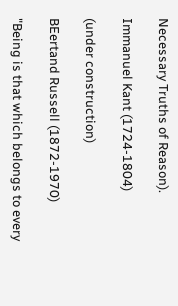Necessary Truths of Reason).

Immanuel Kant (1724-1804)

(under construction)

BEertand Russell (1872-1970)

"Being is that which belongs to every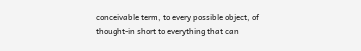conceivable term, to every possible object, of thought-in short to everything that can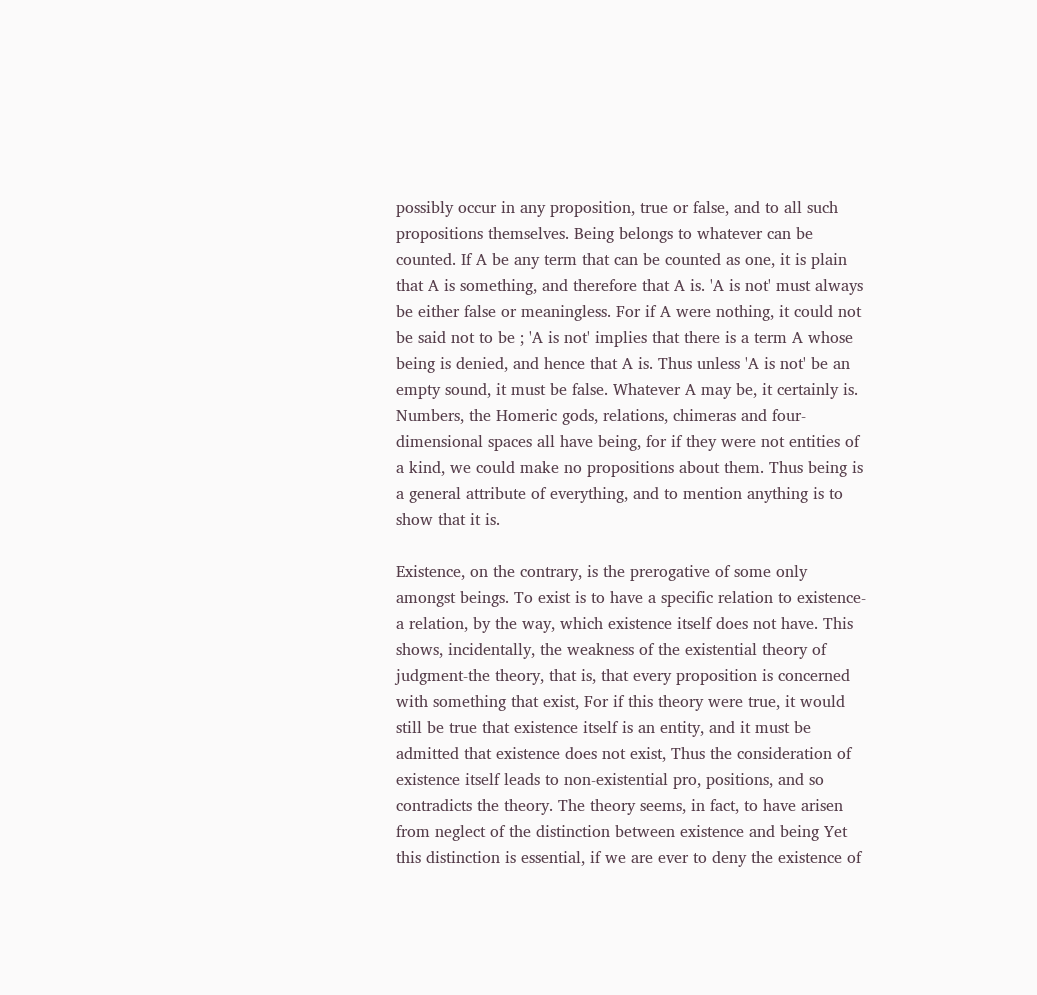possibly occur in any proposition, true or false, and to all such propositions themselves. Being belongs to whatever can be counted. If A be any term that can be counted as one, it is plain that A is something, and therefore that A is. 'A is not' must always be either false or meaningless. For if A were nothing, it could not be said not to be ; 'A is not' implies that there is a term A whose being is denied, and hence that A is. Thus unless 'A is not' be an empty sound, it must be false. Whatever A may be, it certainly is. Numbers, the Homeric gods, relations, chimeras and four-dimensional spaces all have being, for if they were not entities of a kind, we could make no propositions about them. Thus being is a general attribute of everything, and to mention anything is to show that it is.

Existence, on the contrary, is the prerogative of some only amongst beings. To exist is to have a specific relation to existence-a relation, by the way, which existence itself does not have. This shows, incidentally, the weakness of the existential theory of judgment-the theory, that is, that every proposition is concerned with something that exist, For if this theory were true, it would still be true that existence itself is an entity, and it must be admitted that existence does not exist, Thus the consideration of existence itself leads to non-existential pro, positions, and so contradicts the theory. The theory seems, in fact, to have arisen from neglect of the distinction between existence and being Yet this distinction is essential, if we are ever to deny the existence of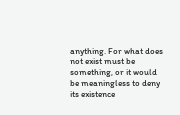anything. For what does not exist must be something, or it would be meaningless to deny its existence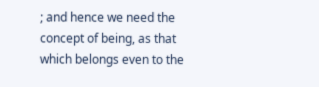; and hence we need the concept of being, as that which belongs even to the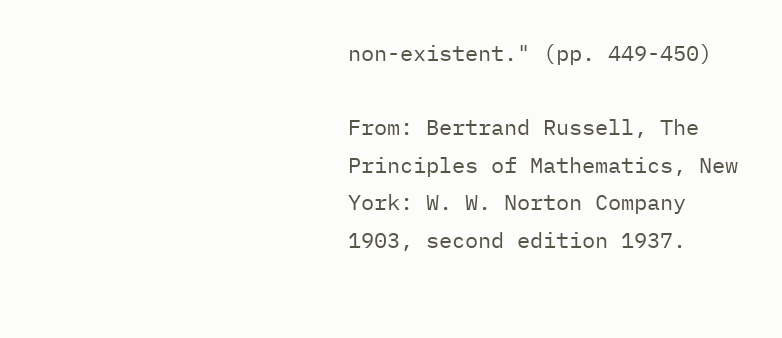non-existent." (pp. 449-450)

From: Bertrand Russell, The Principles of Mathematics, New York: W. W. Norton Company 1903, second edition 1937.